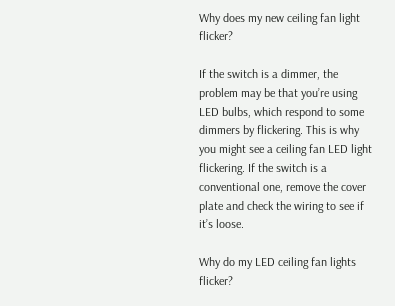Why does my new ceiling fan light flicker?

If the switch is a dimmer, the problem may be that you’re using LED bulbs, which respond to some dimmers by flickering. This is why you might see a ceiling fan LED light flickering. If the switch is a conventional one, remove the cover plate and check the wiring to see if it’s loose.

Why do my LED ceiling fan lights flicker?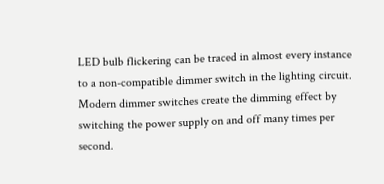LED bulb flickering can be traced in almost every instance to a non-compatible dimmer switch in the lighting circuit. Modern dimmer switches create the dimming effect by switching the power supply on and off many times per second.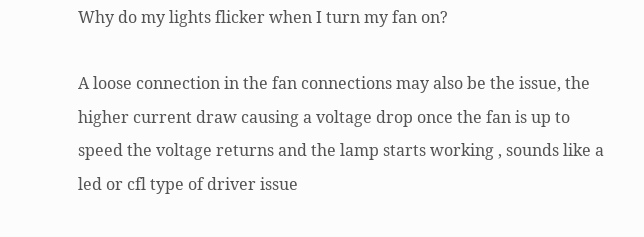Why do my lights flicker when I turn my fan on?

A loose connection in the fan connections may also be the issue, the higher current draw causing a voltage drop once the fan is up to speed the voltage returns and the lamp starts working , sounds like a led or cfl type of driver issue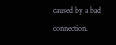caused by a bad connection.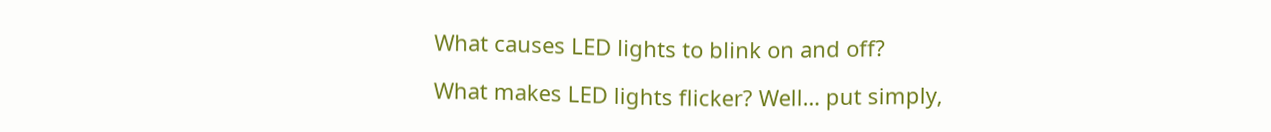What causes LED lights to blink on and off?

What makes LED lights flicker? Well… put simply,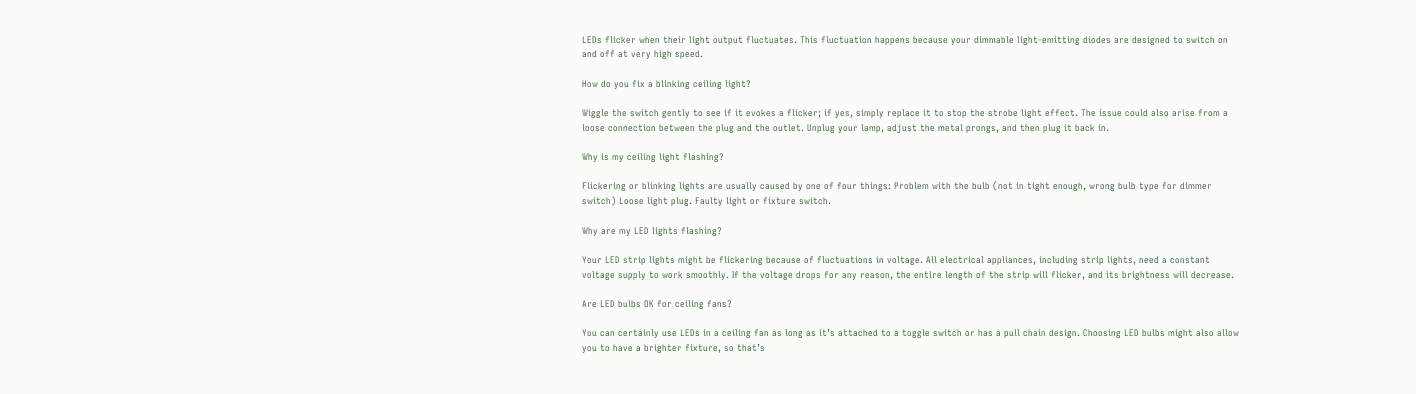LEDs flicker when their light output fluctuates. This fluctuation happens because your dimmable light-emitting diodes are designed to switch on and off at very high speed.

How do you fix a blinking ceiling light?

Wiggle the switch gently to see if it evokes a flicker; if yes, simply replace it to stop the strobe light effect. The issue could also arise from a loose connection between the plug and the outlet. Unplug your lamp, adjust the metal prongs, and then plug it back in.

Why is my ceiling light flashing?

Flickering or blinking lights are usually caused by one of four things: Problem with the bulb (not in tight enough, wrong bulb type for dimmer switch) Loose light plug. Faulty light or fixture switch.

Why are my LED lights flashing?

Your LED strip lights might be flickering because of fluctuations in voltage. All electrical appliances, including strip lights, need a constant voltage supply to work smoothly. If the voltage drops for any reason, the entire length of the strip will flicker, and its brightness will decrease.

Are LED bulbs OK for ceiling fans?

You can certainly use LEDs in a ceiling fan as long as it’s attached to a toggle switch or has a pull chain design. Choosing LED bulbs might also allow you to have a brighter fixture, so that’s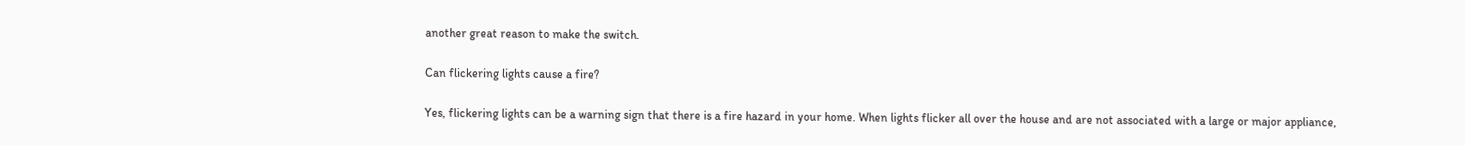another great reason to make the switch.

Can flickering lights cause a fire?

Yes, flickering lights can be a warning sign that there is a fire hazard in your home. When lights flicker all over the house and are not associated with a large or major appliance,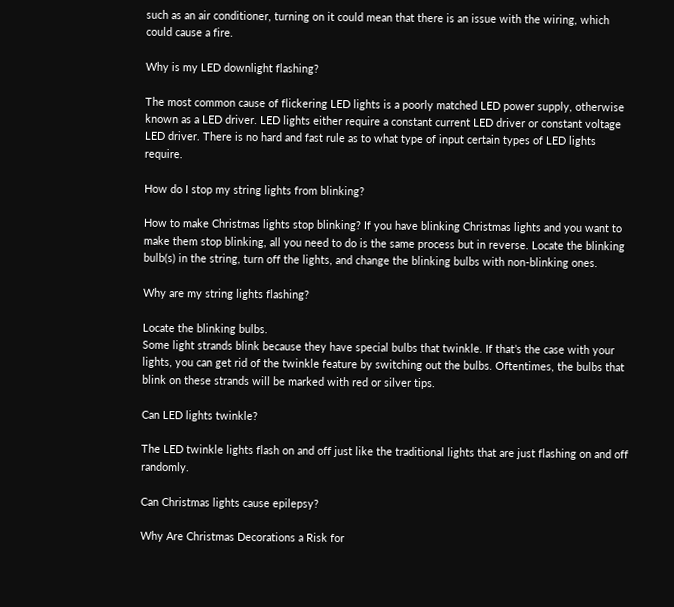such as an air conditioner, turning on it could mean that there is an issue with the wiring, which could cause a fire.

Why is my LED downlight flashing?

The most common cause of flickering LED lights is a poorly matched LED power supply, otherwise known as a LED driver. LED lights either require a constant current LED driver or constant voltage LED driver. There is no hard and fast rule as to what type of input certain types of LED lights require.

How do I stop my string lights from blinking?

How to make Christmas lights stop blinking? If you have blinking Christmas lights and you want to make them stop blinking, all you need to do is the same process but in reverse. Locate the blinking bulb(s) in the string, turn off the lights, and change the blinking bulbs with non-blinking ones.

Why are my string lights flashing?

Locate the blinking bulbs.
Some light strands blink because they have special bulbs that twinkle. If that’s the case with your lights, you can get rid of the twinkle feature by switching out the bulbs. Oftentimes, the bulbs that blink on these strands will be marked with red or silver tips.

Can LED lights twinkle?

The LED twinkle lights flash on and off just like the traditional lights that are just flashing on and off randomly.

Can Christmas lights cause epilepsy?

Why Are Christmas Decorations a Risk for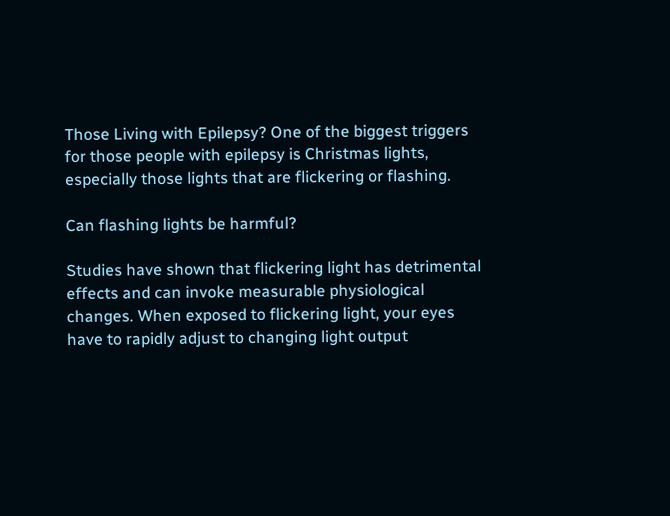Those Living with Epilepsy? One of the biggest triggers for those people with epilepsy is Christmas lights, especially those lights that are flickering or flashing.

Can flashing lights be harmful?

Studies have shown that flickering light has detrimental effects and can invoke measurable physiological changes. When exposed to flickering light, your eyes have to rapidly adjust to changing light output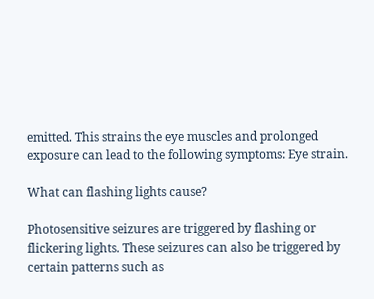emitted. This strains the eye muscles and prolonged exposure can lead to the following symptoms: Eye strain.

What can flashing lights cause?

Photosensitive seizures are triggered by flashing or flickering lights. These seizures can also be triggered by certain patterns such as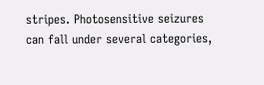stripes. Photosensitive seizures can fall under several categories,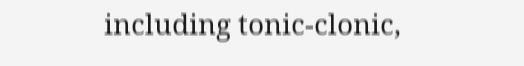including tonic-clonic,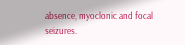absence, myoclonic and focal seizures.